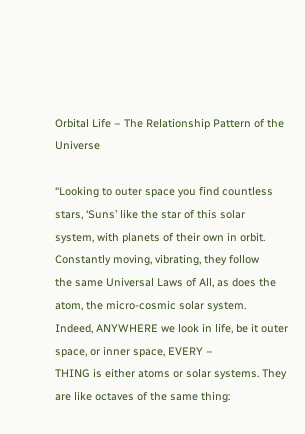Orbital Life – The Relationship Pattern of the Universe

“Looking to outer space you find countless stars, ‘Suns’ like the star of this solar
system, with planets of their own in orbit. Constantly moving, vibrating, they follow
the same Universal Laws of All, as does the atom, the micro-cosmic solar system.
Indeed, ANYWHERE we look in life, be it outer space, or inner space, EVERY –
THING is either atoms or solar systems. They are like octaves of the same thing: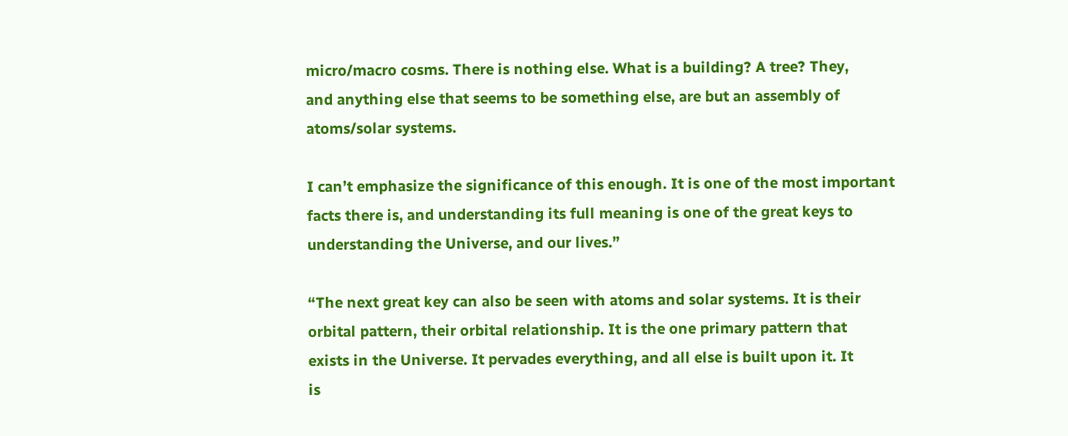micro/macro cosms. There is nothing else. What is a building? A tree? They,
and anything else that seems to be something else, are but an assembly of
atoms/solar systems.

I can’t emphasize the significance of this enough. It is one of the most important
facts there is, and understanding its full meaning is one of the great keys to
understanding the Universe, and our lives.”

“The next great key can also be seen with atoms and solar systems. It is their
orbital pattern, their orbital relationship. It is the one primary pattern that
exists in the Universe. It pervades everything, and all else is built upon it. It
is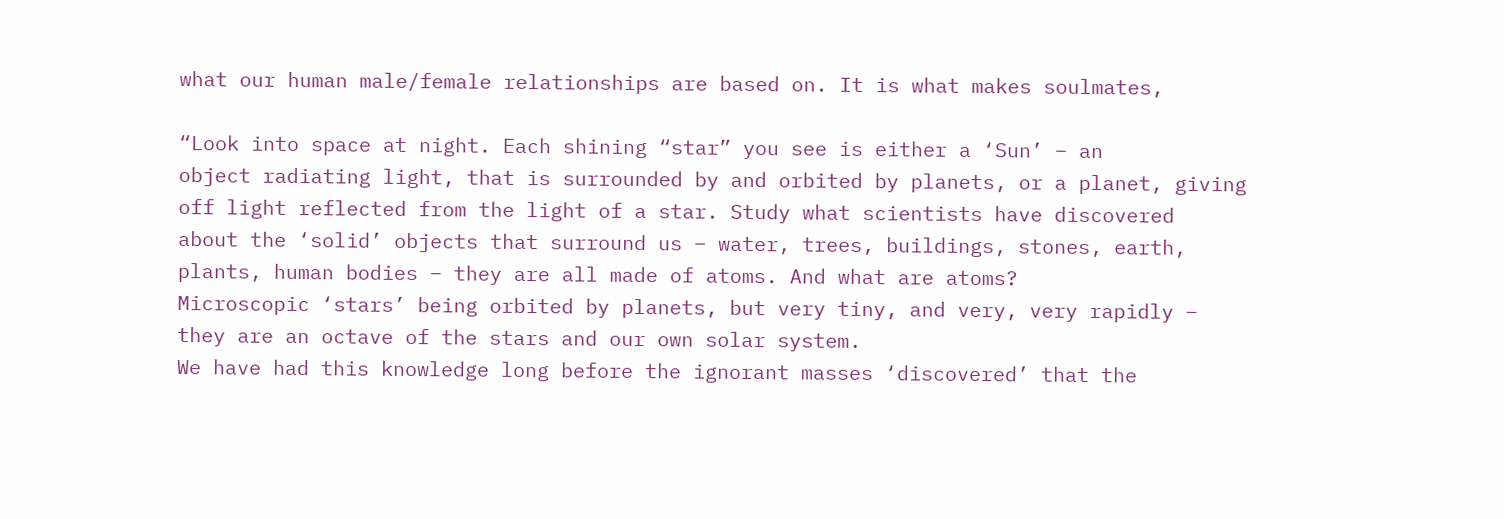what our human male/female relationships are based on. It is what makes soulmates,

“Look into space at night. Each shining “star” you see is either a ‘Sun’ – an
object radiating light, that is surrounded by and orbited by planets, or a planet, giving
off light reflected from the light of a star. Study what scientists have discovered
about the ‘solid’ objects that surround us – water, trees, buildings, stones, earth,
plants, human bodies – they are all made of atoms. And what are atoms?
Microscopic ‘stars’ being orbited by planets, but very tiny, and very, very rapidly –
they are an octave of the stars and our own solar system.
We have had this knowledge long before the ignorant masses ‘discovered’ that the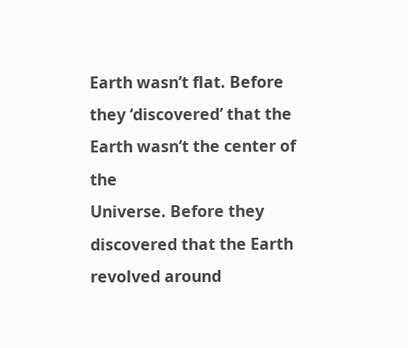Earth wasn’t flat. Before they ‘discovered’ that the Earth wasn’t the center of the
Universe. Before they discovered that the Earth revolved around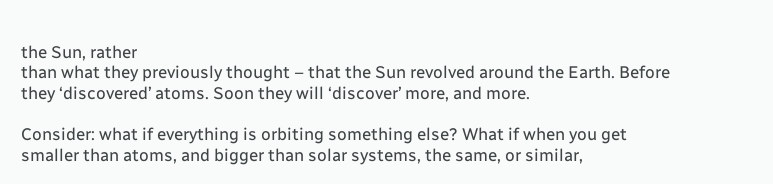the Sun, rather
than what they previously thought – that the Sun revolved around the Earth. Before
they ‘discovered’ atoms. Soon they will ‘discover’ more, and more.

Consider: what if everything is orbiting something else? What if when you get
smaller than atoms, and bigger than solar systems, the same, or similar,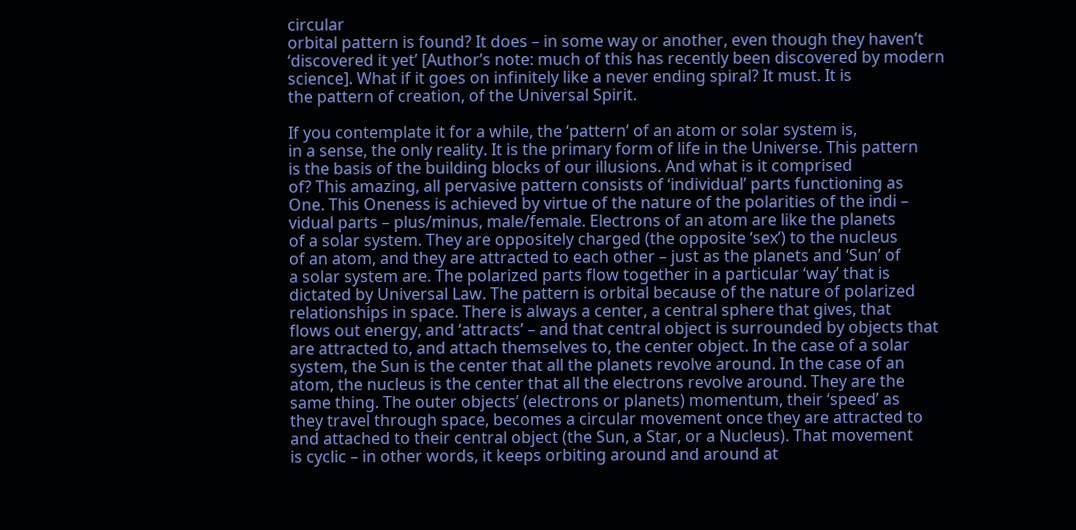circular
orbital pattern is found? It does – in some way or another, even though they haven’t
‘discovered it yet’ [Author’s note: much of this has recently been discovered by modern
science]. What if it goes on infinitely like a never ending spiral? It must. It is
the pattern of creation, of the Universal Spirit.

If you contemplate it for a while, the ‘pattern’ of an atom or solar system is,
in a sense, the only reality. It is the primary form of life in the Universe. This pattern
is the basis of the building blocks of our illusions. And what is it comprised
of? This amazing, all pervasive pattern consists of ‘individual’ parts functioning as
One. This Oneness is achieved by virtue of the nature of the polarities of the indi –
vidual parts – plus/minus, male/female. Electrons of an atom are like the planets
of a solar system. They are oppositely charged (the opposite ‘sex’) to the nucleus
of an atom, and they are attracted to each other – just as the planets and ‘Sun’ of
a solar system are. The polarized parts flow together in a particular ‘way’ that is
dictated by Universal Law. The pattern is orbital because of the nature of polarized
relationships in space. There is always a center, a central sphere that gives, that
flows out energy, and ‘attracts’ – and that central object is surrounded by objects that
are attracted to, and attach themselves to, the center object. In the case of a solar
system, the Sun is the center that all the planets revolve around. In the case of an
atom, the nucleus is the center that all the electrons revolve around. They are the
same thing. The outer objects’ (electrons or planets) momentum, their ‘speed’ as
they travel through space, becomes a circular movement once they are attracted to
and attached to their central object (the Sun, a Star, or a Nucleus). That movement
is cyclic – in other words, it keeps orbiting around and around at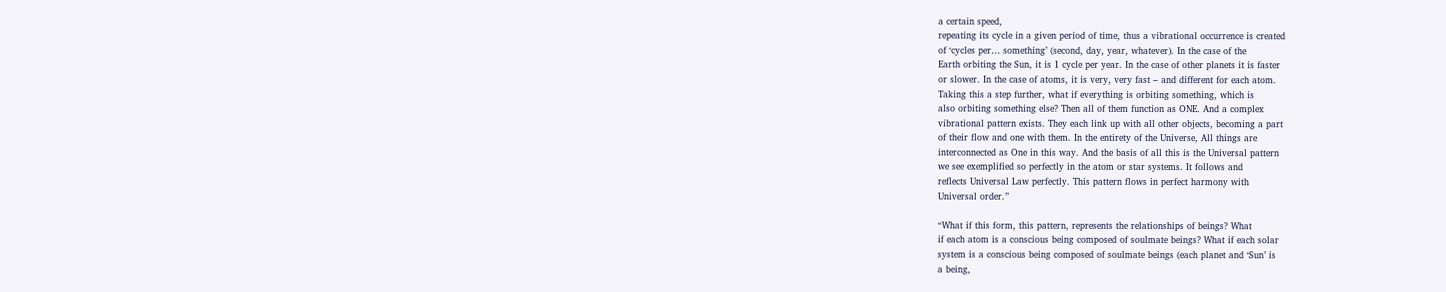a certain speed,
repeating its cycle in a given period of time, thus a vibrational occurrence is created
of ‘cycles per… something’ (second, day, year, whatever). In the case of the
Earth orbiting the Sun, it is 1 cycle per year. In the case of other planets it is faster
or slower. In the case of atoms, it is very, very fast – and different for each atom.
Taking this a step further, what if everything is orbiting something, which is
also orbiting something else? Then all of them function as ONE. And a complex
vibrational pattern exists. They each link up with all other objects, becoming a part
of their flow and one with them. In the entirety of the Universe, All things are
interconnected as One in this way. And the basis of all this is the Universal pattern
we see exemplified so perfectly in the atom or star systems. It follows and
reflects Universal Law perfectly. This pattern flows in perfect harmony with
Universal order.”

“What if this form, this pattern, represents the relationships of beings? What
if each atom is a conscious being composed of soulmate beings? What if each solar
system is a conscious being composed of soulmate beings (each planet and ‘Sun’ is
a being,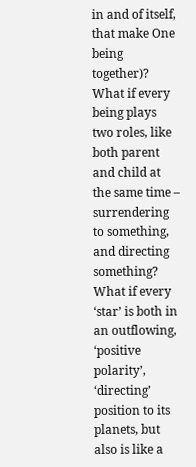in and of itself, that make One being together)? What if every being plays
two roles, like both parent and child at the same time – surrendering to something,
and directing something? What if every ‘star’ is both in an outflowing, ‘positive
polarity’, ‘directing’ position to its planets, but also is like a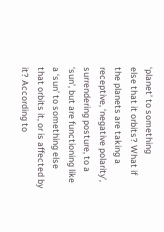‘planet’ to something
else that it orbits? What if the planets are taking a receptive, ‘negative polarity’,
surrendering posture, to a ‘sun’, but are functioning like a ‘sun’ to something else
that orbits it, or is affected by it? According to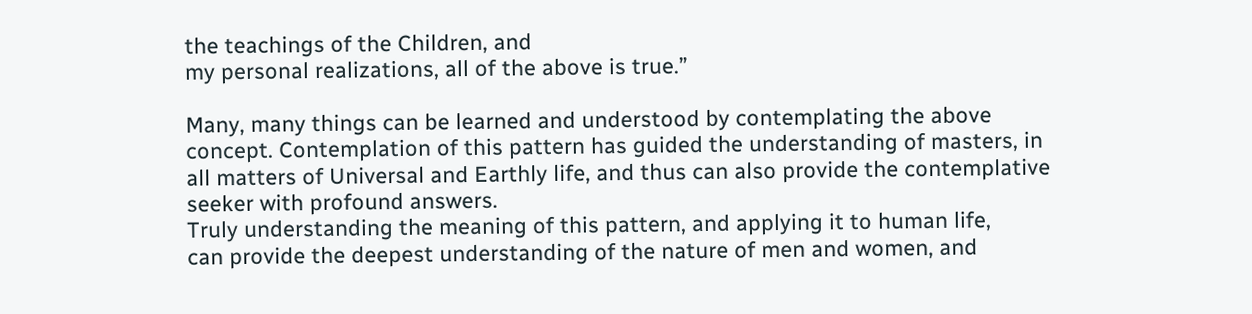the teachings of the Children, and
my personal realizations, all of the above is true.”

Many, many things can be learned and understood by contemplating the above
concept. Contemplation of this pattern has guided the understanding of masters, in
all matters of Universal and Earthly life, and thus can also provide the contemplative
seeker with profound answers.
Truly understanding the meaning of this pattern, and applying it to human life,
can provide the deepest understanding of the nature of men and women, and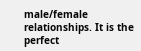male/female relationships. It is the perfect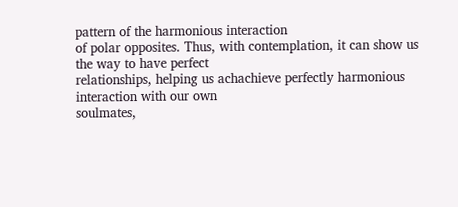pattern of the harmonious interaction
of polar opposites. Thus, with contemplation, it can show us the way to have perfect
relationships, helping us achachieve perfectly harmonious interaction with our own
soulmates,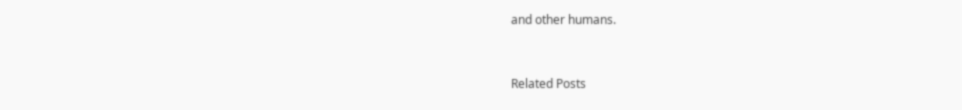and other humans.


Related Posts